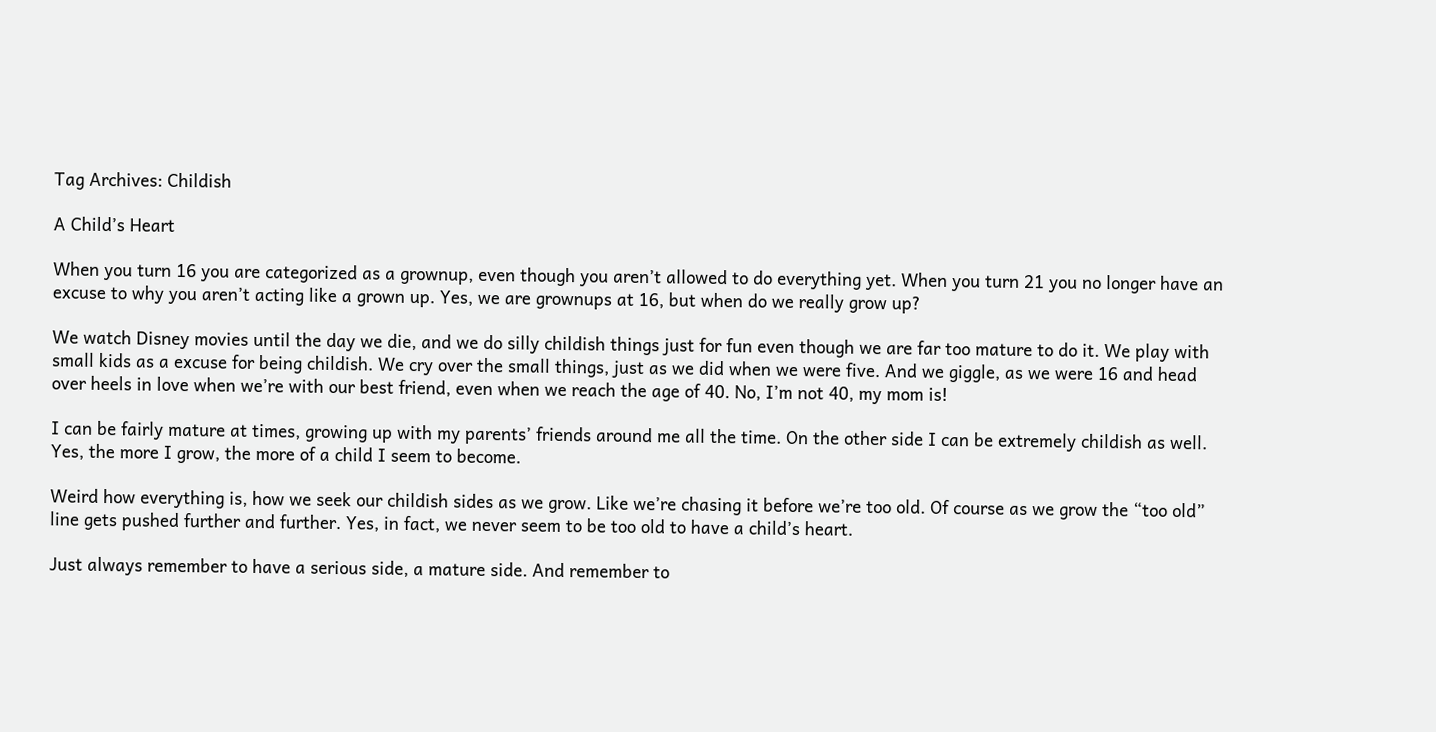Tag Archives: Childish

A Child’s Heart

When you turn 16 you are categorized as a grownup, even though you aren’t allowed to do everything yet. When you turn 21 you no longer have an excuse to why you aren’t acting like a grown up. Yes, we are grownups at 16, but when do we really grow up?

We watch Disney movies until the day we die, and we do silly childish things just for fun even though we are far too mature to do it. We play with small kids as a excuse for being childish. We cry over the small things, just as we did when we were five. And we giggle, as we were 16 and head over heels in love when we’re with our best friend, even when we reach the age of 40. No, I’m not 40, my mom is!

I can be fairly mature at times, growing up with my parents’ friends around me all the time. On the other side I can be extremely childish as well. Yes, the more I grow, the more of a child I seem to become.

Weird how everything is, how we seek our childish sides as we grow. Like we’re chasing it before we’re too old. Of course as we grow the “too old” line gets pushed further and further. Yes, in fact, we never seem to be too old to have a child’s heart.

Just always remember to have a serious side, a mature side. And remember to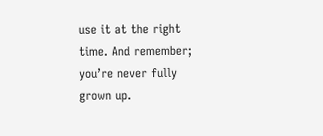use it at the right time. And remember; you’re never fully grown up.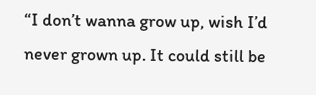“I don’t wanna grow up, wish I’d never grown up. It could still be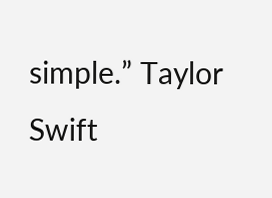simple.” Taylor Swift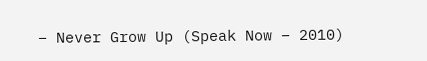– Never Grow Up (Speak Now – 2010)